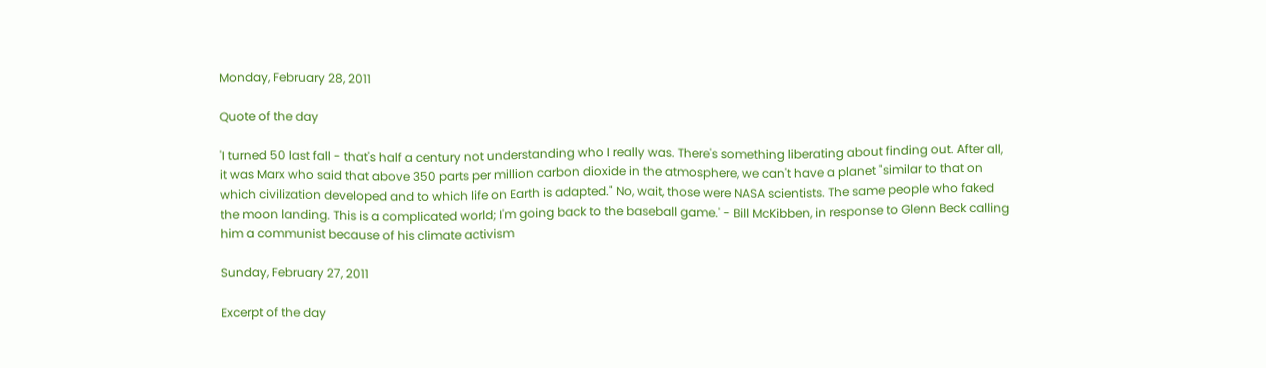Monday, February 28, 2011

Quote of the day

'I turned 50 last fall - that's half a century not understanding who I really was. There's something liberating about finding out. After all, it was Marx who said that above 350 parts per million carbon dioxide in the atmosphere, we can't have a planet "similar to that on which civilization developed and to which life on Earth is adapted." No, wait, those were NASA scientists. The same people who faked the moon landing. This is a complicated world; I'm going back to the baseball game.' - Bill McKibben, in response to Glenn Beck calling him a communist because of his climate activism

Sunday, February 27, 2011

Excerpt of the day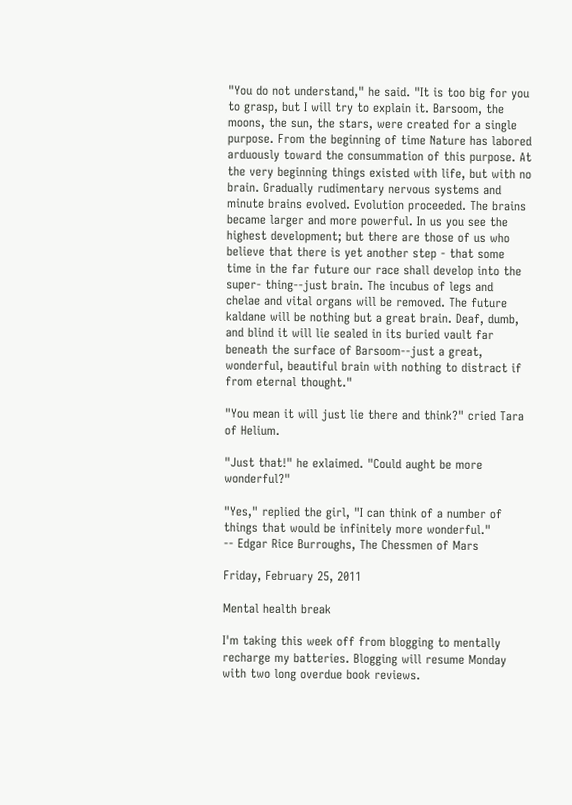"You do not understand," he said. "It is too big for you to grasp, but I will try to explain it. Barsoom, the moons, the sun, the stars, were created for a single purpose. From the beginning of time Nature has labored arduously toward the consummation of this purpose. At the very beginning things existed with life, but with no brain. Gradually rudimentary nervous systems and minute brains evolved. Evolution proceeded. The brains became larger and more powerful. In us you see the highest development; but there are those of us who believe that there is yet another step - that some time in the far future our race shall develop into the super- thing--just brain. The incubus of legs and chelae and vital organs will be removed. The future kaldane will be nothing but a great brain. Deaf, dumb, and blind it will lie sealed in its buried vault far beneath the surface of Barsoom--just a great, wonderful, beautiful brain with nothing to distract if from eternal thought."

"You mean it will just lie there and think?" cried Tara of Helium.

"Just that!" he exlaimed. "Could aught be more wonderful?"

"Yes," replied the girl, "I can think of a number of things that would be infinitely more wonderful."
-- Edgar Rice Burroughs, The Chessmen of Mars

Friday, February 25, 2011

Mental health break

I'm taking this week off from blogging to mentally recharge my batteries. Blogging will resume Monday with two long overdue book reviews.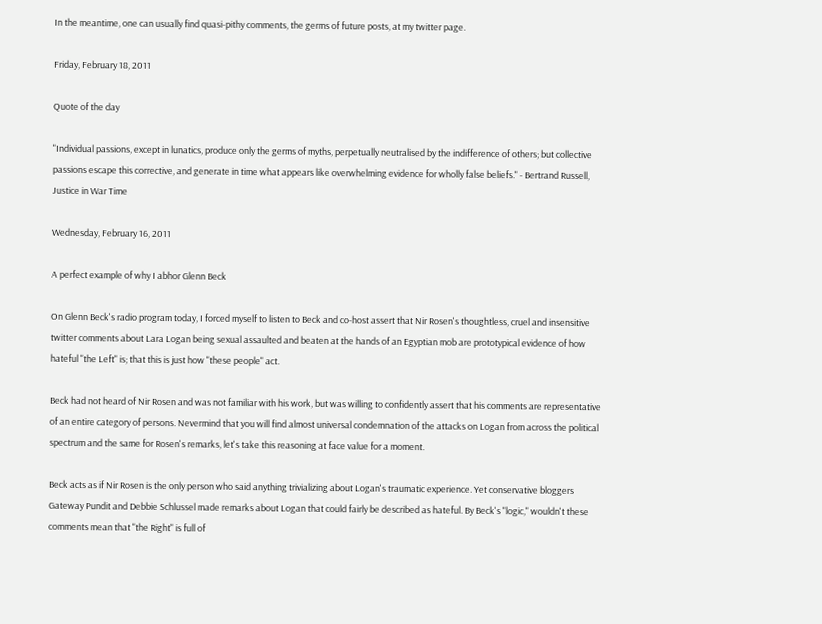In the meantime, one can usually find quasi-pithy comments, the germs of future posts, at my twitter page.

Friday, February 18, 2011

Quote of the day

"Individual passions, except in lunatics, produce only the germs of myths, perpetually neutralised by the indifference of others; but collective passions escape this corrective, and generate in time what appears like overwhelming evidence for wholly false beliefs." - Bertrand Russell, Justice in War Time

Wednesday, February 16, 2011

A perfect example of why I abhor Glenn Beck

On Glenn Beck's radio program today, I forced myself to listen to Beck and co-host assert that Nir Rosen's thoughtless, cruel and insensitive twitter comments about Lara Logan being sexual assaulted and beaten at the hands of an Egyptian mob are prototypical evidence of how hateful "the Left" is; that this is just how "these people" act.

Beck had not heard of Nir Rosen and was not familiar with his work, but was willing to confidently assert that his comments are representative of an entire category of persons. Nevermind that you will find almost universal condemnation of the attacks on Logan from across the political spectrum and the same for Rosen's remarks, let's take this reasoning at face value for a moment.

Beck acts as if Nir Rosen is the only person who said anything trivializing about Logan's traumatic experience. Yet conservative bloggers Gateway Pundit and Debbie Schlussel made remarks about Logan that could fairly be described as hateful. By Beck's "logic," wouldn't these comments mean that "the Right" is full of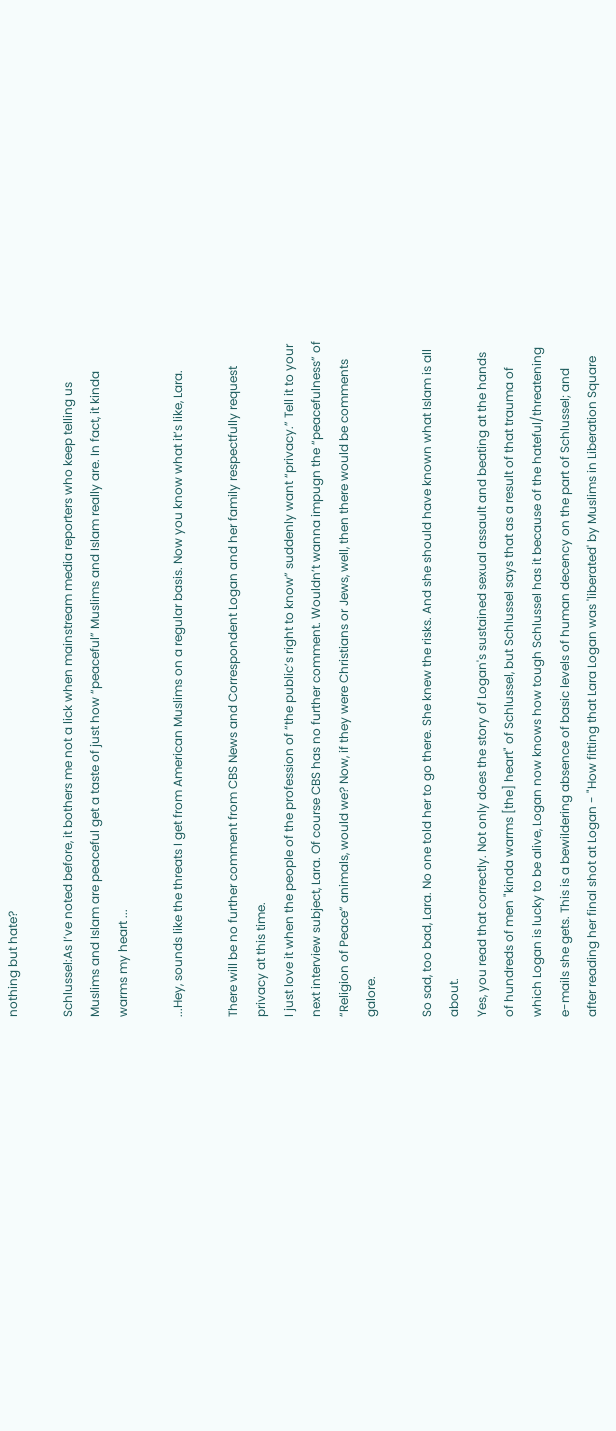nothing but hate?

Schlussel:As I’ve noted before, it bothers me not a lick when mainstream media reporters who keep telling us Muslims and Islam are peaceful get a taste of just how “peaceful” Muslims and Islam really are. In fact, it kinda warms my heart ...

...Hey, sounds like the threats I get from American Muslims on a regular basis. Now you know what it’s like, Lara.

There will be no further comment from CBS News and Correspondent Logan and her family respectfully request privacy at this time.
I just love it when the people of the profession of “the public’s right to know” suddenly want “privacy.” Tell it to your next interview subject, Lara. Of course CBS has no further comment. Wouldn’t wanna impugn the “peacefulness” of “Religion of Peace” animals, would we? Now, if they were Christians or Jews, well, then there would be comments galore.

So sad, too bad, Lara. No one told her to go there. She knew the risks. And she should have known what Islam is all about.
Yes, you read that correctly. Not only does the story of Logan's sustained sexual assault and beating at the hands of hundreds of men "kinda warms [the] heart" of Schlussel, but Schlussel says that as a result of that trauma of which Logan is lucky to be alive, Logan now knows how tough Schlussel has it because of the hateful/threatening e-mails she gets. This is a bewildering absence of basic levels of human decency on the part of Schlussel; and after reading her final shot at Logan - "How fitting that Lara Logan was 'liberated' by Muslims in Liberation Square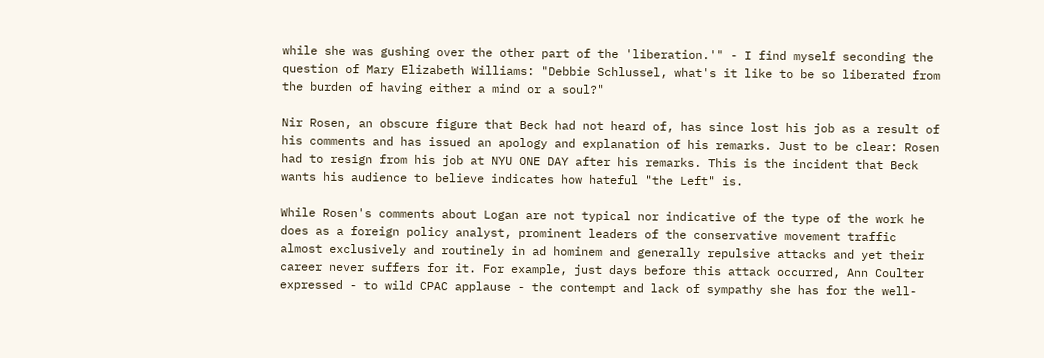while she was gushing over the other part of the 'liberation.'" - I find myself seconding the question of Mary Elizabeth Williams: "Debbie Schlussel, what's it like to be so liberated from the burden of having either a mind or a soul?"

Nir Rosen, an obscure figure that Beck had not heard of, has since lost his job as a result of his comments and has issued an apology and explanation of his remarks. Just to be clear: Rosen had to resign from his job at NYU ONE DAY after his remarks. This is the incident that Beck wants his audience to believe indicates how hateful "the Left" is.

While Rosen's comments about Logan are not typical nor indicative of the type of the work he does as a foreign policy analyst, prominent leaders of the conservative movement traffic almost exclusively and routinely in ad hominem and generally repulsive attacks and yet their career never suffers for it. For example, just days before this attack occurred, Ann Coulter expressed - to wild CPAC applause - the contempt and lack of sympathy she has for the well-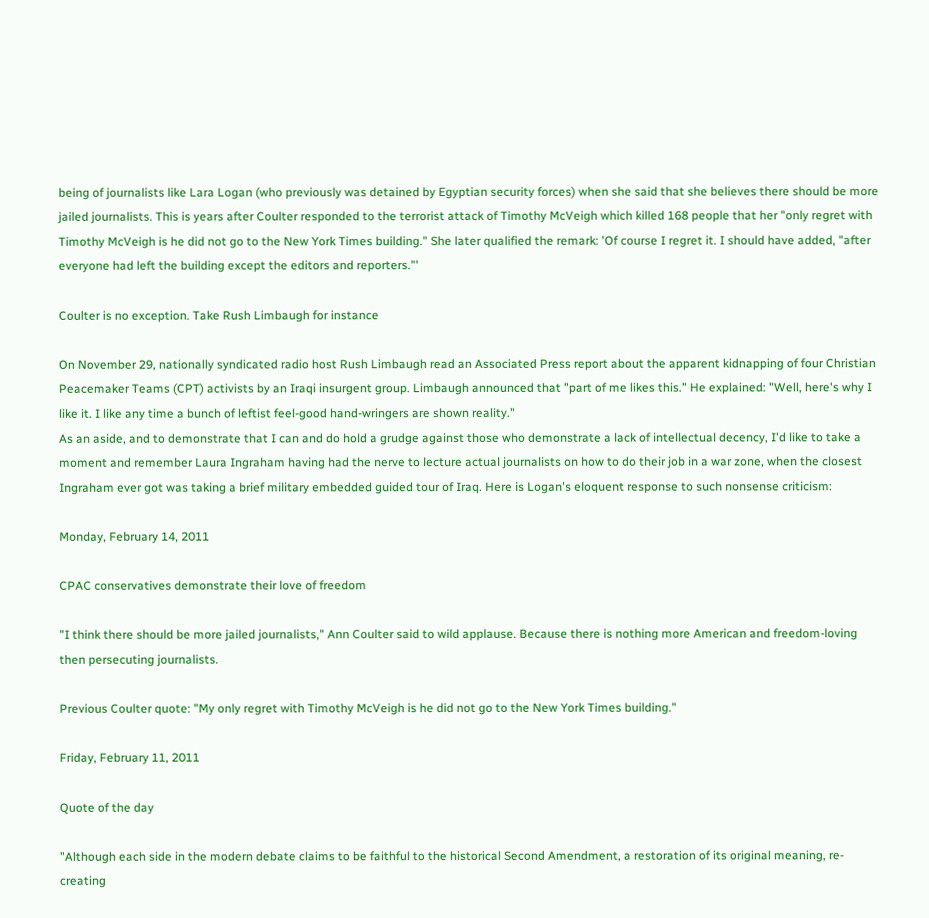being of journalists like Lara Logan (who previously was detained by Egyptian security forces) when she said that she believes there should be more jailed journalists. This is years after Coulter responded to the terrorist attack of Timothy McVeigh which killed 168 people that her "only regret with Timothy McVeigh is he did not go to the New York Times building." She later qualified the remark: 'Of course I regret it. I should have added, "after everyone had left the building except the editors and reporters."'

Coulter is no exception. Take Rush Limbaugh for instance

On November 29, nationally syndicated radio host Rush Limbaugh read an Associated Press report about the apparent kidnapping of four Christian Peacemaker Teams (CPT) activists by an Iraqi insurgent group. Limbaugh announced that "part of me likes this." He explained: "Well, here's why I like it. I like any time a bunch of leftist feel-good hand-wringers are shown reality."
As an aside, and to demonstrate that I can and do hold a grudge against those who demonstrate a lack of intellectual decency, I'd like to take a moment and remember Laura Ingraham having had the nerve to lecture actual journalists on how to do their job in a war zone, when the closest Ingraham ever got was taking a brief military embedded guided tour of Iraq. Here is Logan's eloquent response to such nonsense criticism:

Monday, February 14, 2011

CPAC conservatives demonstrate their love of freedom

"I think there should be more jailed journalists," Ann Coulter said to wild applause. Because there is nothing more American and freedom-loving then persecuting journalists.

Previous Coulter quote: "My only regret with Timothy McVeigh is he did not go to the New York Times building."

Friday, February 11, 2011

Quote of the day

"Although each side in the modern debate claims to be faithful to the historical Second Amendment, a restoration of its original meaning, re-creating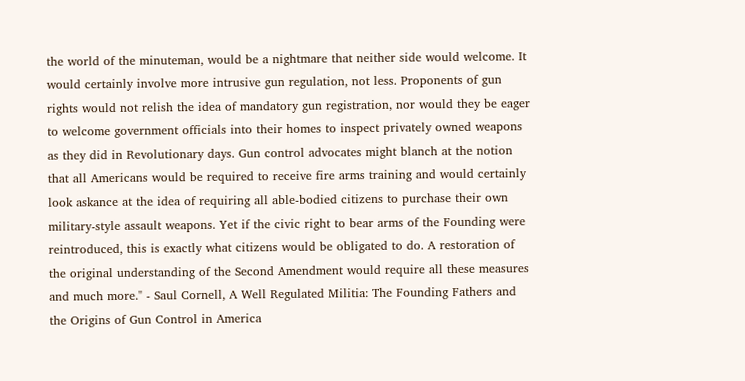the world of the minuteman, would be a nightmare that neither side would welcome. It would certainly involve more intrusive gun regulation, not less. Proponents of gun rights would not relish the idea of mandatory gun registration, nor would they be eager to welcome government officials into their homes to inspect privately owned weapons as they did in Revolutionary days. Gun control advocates might blanch at the notion that all Americans would be required to receive fire arms training and would certainly look askance at the idea of requiring all able-bodied citizens to purchase their own military-style assault weapons. Yet if the civic right to bear arms of the Founding were reintroduced, this is exactly what citizens would be obligated to do. A restoration of the original understanding of the Second Amendment would require all these measures and much more." - Saul Cornell, A Well Regulated Militia: The Founding Fathers and the Origins of Gun Control in America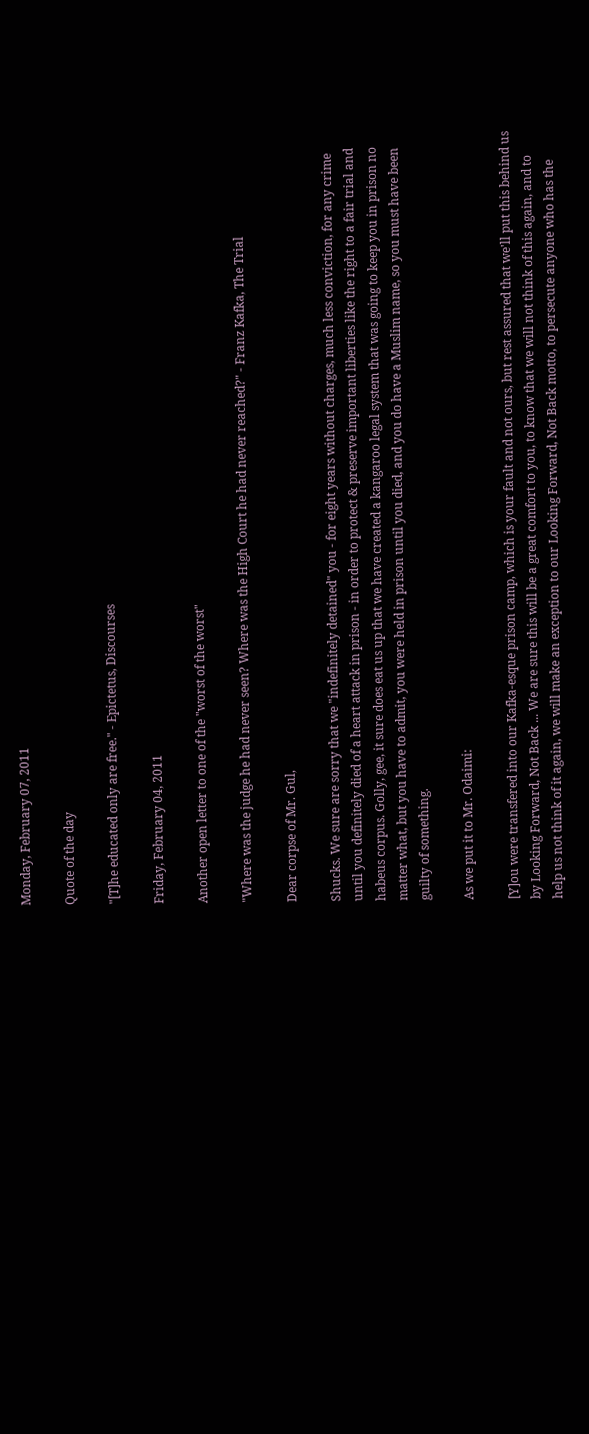Monday, February 07, 2011

Quote of the day

"[T]he educated only are free." - Epictetus, Discourses

Friday, February 04, 2011

Another open letter to one of the "worst of the worst"

"Where was the judge he had never seen? Where was the High Court he had never reached?" - Franz Kafka, The Trial

Dear corpse of Mr. Gul,

Shucks. We sure are sorry that we "indefinitely detained" you - for eight years without charges, much less conviction, for any crime until you definitely died of a heart attack in prison - in order to protect & preserve important liberties like the right to a fair trial and habeus corpus. Golly, gee, it sure does eat us up that we have created a kangaroo legal system that was going to keep you in prison no matter what, but you have to admit, you were held in prison until you died, and you do have a Muslim name, so you must have been guilty of something.

As we put it to Mr. Odaimi:

[Y]ou were transfered into our Kafka-esque prison camp, which is your fault and not ours, but rest assured that we'll put this behind us by Looking Forward, Not Back ... We are sure this will be a great comfort to you, to know that we will not think of this again, and to help us not think of it again, we will make an exception to our Looking Forward, Not Back motto, to persecute anyone who has the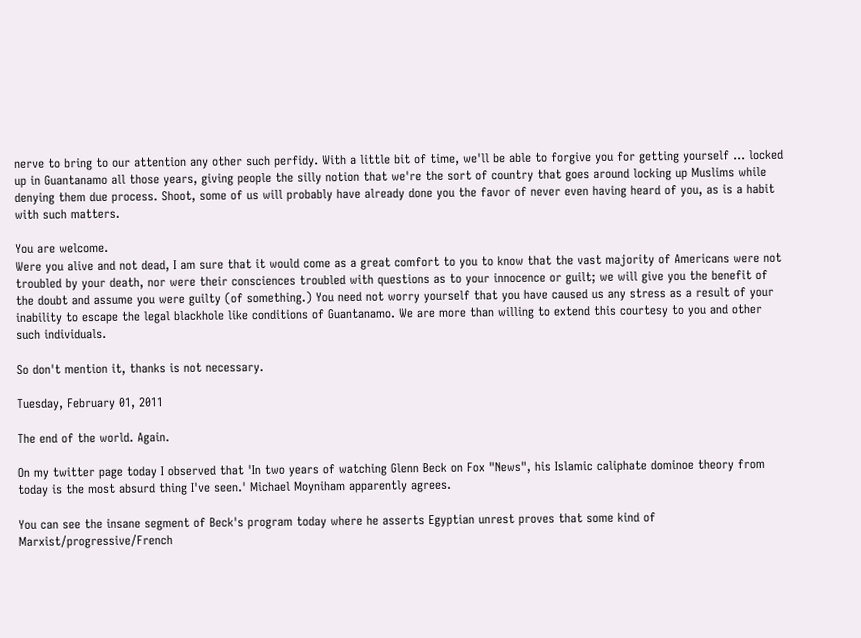nerve to bring to our attention any other such perfidy. With a little bit of time, we'll be able to forgive you for getting yourself ... locked up in Guantanamo all those years, giving people the silly notion that we're the sort of country that goes around locking up Muslims while denying them due process. Shoot, some of us will probably have already done you the favor of never even having heard of you, as is a habit with such matters.

You are welcome.
Were you alive and not dead, I am sure that it would come as a great comfort to you to know that the vast majority of Americans were not troubled by your death, nor were their consciences troubled with questions as to your innocence or guilt; we will give you the benefit of the doubt and assume you were guilty (of something.) You need not worry yourself that you have caused us any stress as a result of your inability to escape the legal blackhole like conditions of Guantanamo. We are more than willing to extend this courtesy to you and other such individuals.

So don't mention it, thanks is not necessary.

Tuesday, February 01, 2011

The end of the world. Again.

On my twitter page today I observed that 'In two years of watching Glenn Beck on Fox "News", his Islamic caliphate dominoe theory from today is the most absurd thing I've seen.' Michael Moyniham apparently agrees.

You can see the insane segment of Beck's program today where he asserts Egyptian unrest proves that some kind of Marxist/progressive/French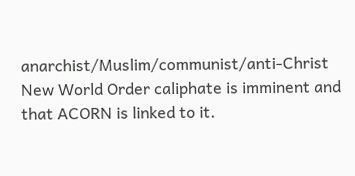anarchist/Muslim/communist/anti-Christ New World Order caliphate is imminent and that ACORN is linked to it.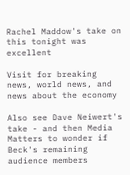Rachel Maddow's take on this tonight was excellent

Visit for breaking news, world news, and news about the economy

Also see Dave Neiwert's take - and then Media Matters to wonder if Beck's remaining audience members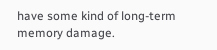have some kind of long-term memory damage.